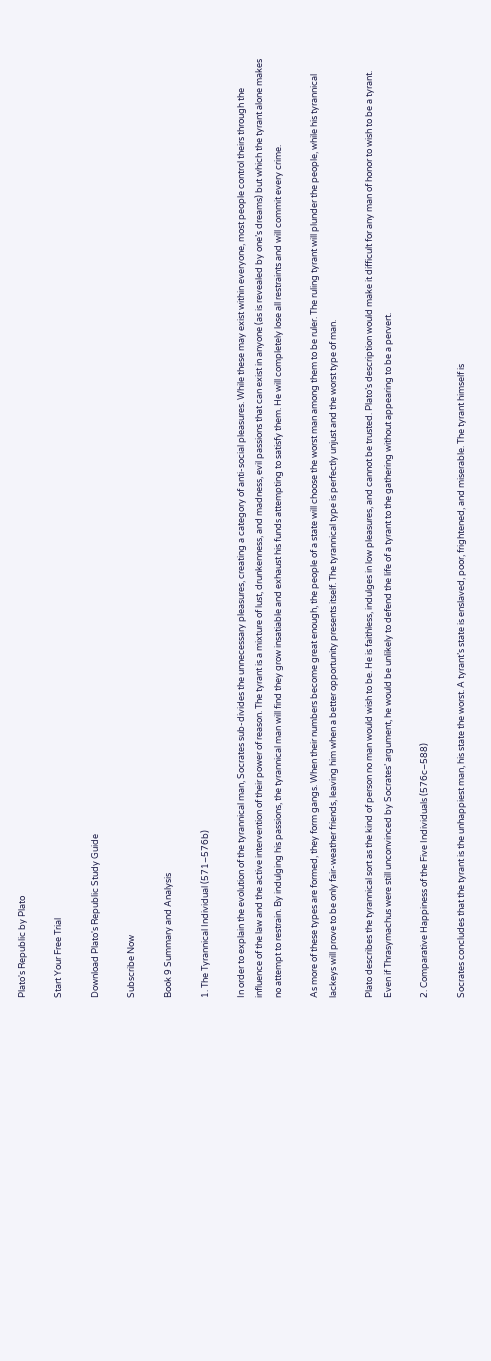Plato's Republic by Plato

Start Your Free Trial

Download Plato's Republic Study Guide

Subscribe Now

Book 9 Summary and Analysis

1. The Tyrannical Individual (571–576b)

In order to explain the evolution of the tyrannical man, Socrates sub-divides the unnecessary pleasures, creating a category of anti-social pleasures. While these may exist within everyone, most people control theirs through the influence of the law and the active intervention of their power of reason. The tyrant is a mixture of lust, drunkenness, and madness, evil passions that can exist in anyone (as is revealed by one’s dreams) but which the tyrant alone makes no attempt to restrain. By indulging his passions, the tyrannical man will find they grow insatiable and exhaust his funds attempting to satisfy them. He will completely lose all restraints and will commit every crime.

As more of these types are formed, they form gangs. When their numbers become great enough, the people of a state will choose the worst man among them to be ruler. The ruling tyrant will plunder the people, while his tyrannical lackeys will prove to be only fair-weather friends, leaving him when a better opportunity presents itself. The tyrannical type is perfectly unjust and the worst type of man.

Plato describes the tyrannical sort as the kind of person no man would wish to be. He is faithless, indulges in low pleasures, and cannot be trusted. Plato’s description would make it difficult for any man of honor to wish to be a tyrant. Even if Thrasymachus were still unconvinced by Socrates’ argument, he would be unlikely to defend the life of a tyrant to the gathering without appearing to be a pervert.

2. Comparative Happiness of the Five Individuals (576c–588)

Socrates concludes that the tyrant is the unhappiest man, his state the worst. A tyrant’s state is enslaved, poor, frightened, and miserable. The tyrant himself is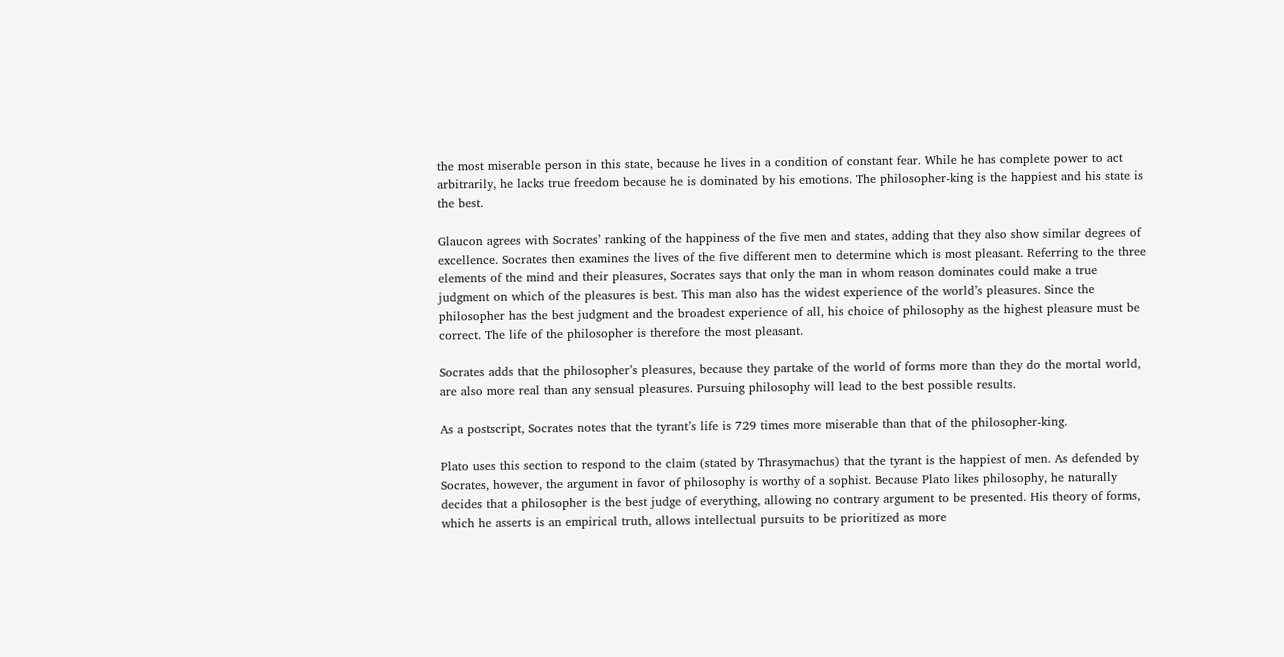the most miserable person in this state, because he lives in a condition of constant fear. While he has complete power to act arbitrarily, he lacks true freedom because he is dominated by his emotions. The philosopher-king is the happiest and his state is the best.

Glaucon agrees with Socrates’ ranking of the happiness of the five men and states, adding that they also show similar degrees of excellence. Socrates then examines the lives of the five different men to determine which is most pleasant. Referring to the three elements of the mind and their pleasures, Socrates says that only the man in whom reason dominates could make a true judgment on which of the pleasures is best. This man also has the widest experience of the world’s pleasures. Since the philosopher has the best judgment and the broadest experience of all, his choice of philosophy as the highest pleasure must be correct. The life of the philosopher is therefore the most pleasant.

Socrates adds that the philosopher’s pleasures, because they partake of the world of forms more than they do the mortal world, are also more real than any sensual pleasures. Pursuing philosophy will lead to the best possible results.

As a postscript, Socrates notes that the tyrant’s life is 729 times more miserable than that of the philosopher-king.

Plato uses this section to respond to the claim (stated by Thrasymachus) that the tyrant is the happiest of men. As defended by Socrates, however, the argument in favor of philosophy is worthy of a sophist. Because Plato likes philosophy, he naturally decides that a philosopher is the best judge of everything, allowing no contrary argument to be presented. His theory of forms, which he asserts is an empirical truth, allows intellectual pursuits to be prioritized as more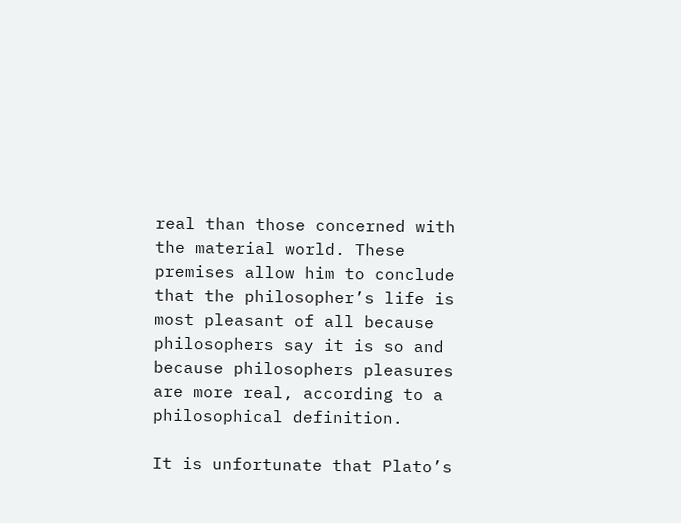real than those concerned with the material world. These premises allow him to conclude that the philosopher’s life is most pleasant of all because philosophers say it is so and because philosophers pleasures are more real, according to a philosophical definition.

It is unfortunate that Plato’s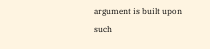argument is built upon such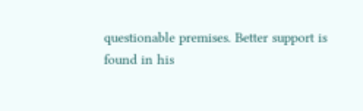questionable premises. Better support is found in his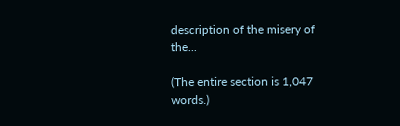description of the misery of the...

(The entire section is 1,047 words.)